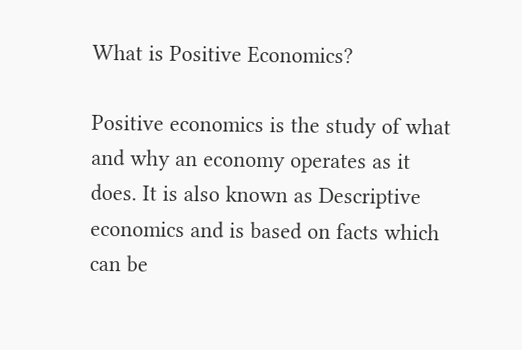What is Positive Economics?

Positive economics is the study of what and why an economy operates as it does. It is also known as Descriptive economics and is based on facts which can be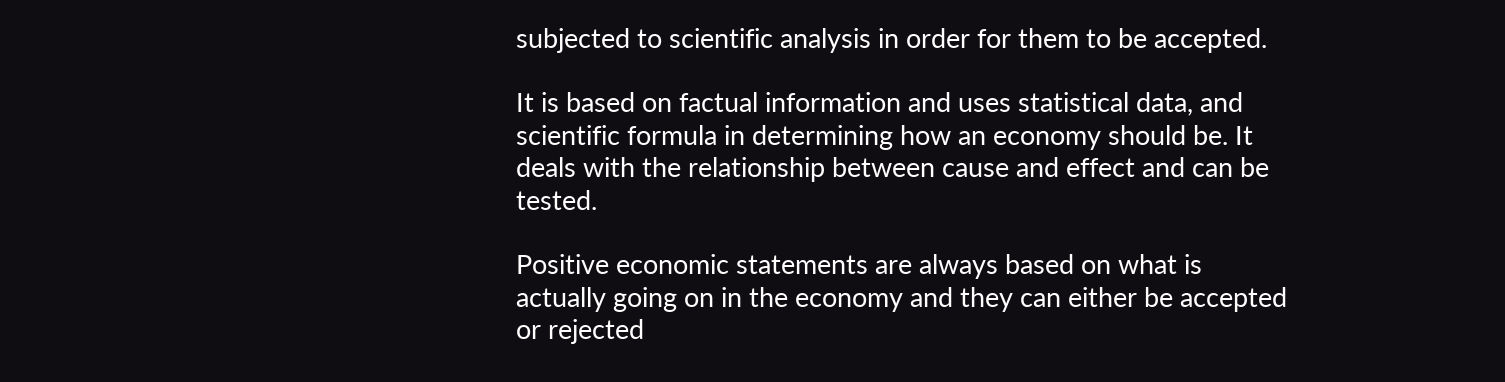subjected to scientific analysis in order for them to be accepted.

It is based on factual information and uses statistical data, and scientific formula in determining how an economy should be. It deals with the relationship between cause and effect and can be tested.

Positive economic statements are always based on what is actually going on in the economy and they can either be accepted or rejected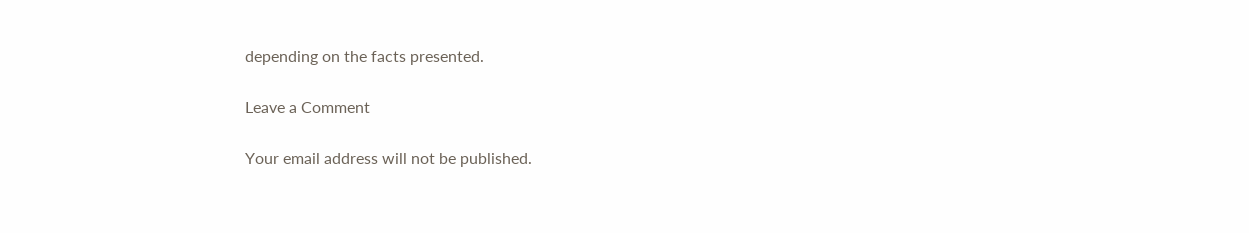depending on the facts presented.

Leave a Comment

Your email address will not be published.